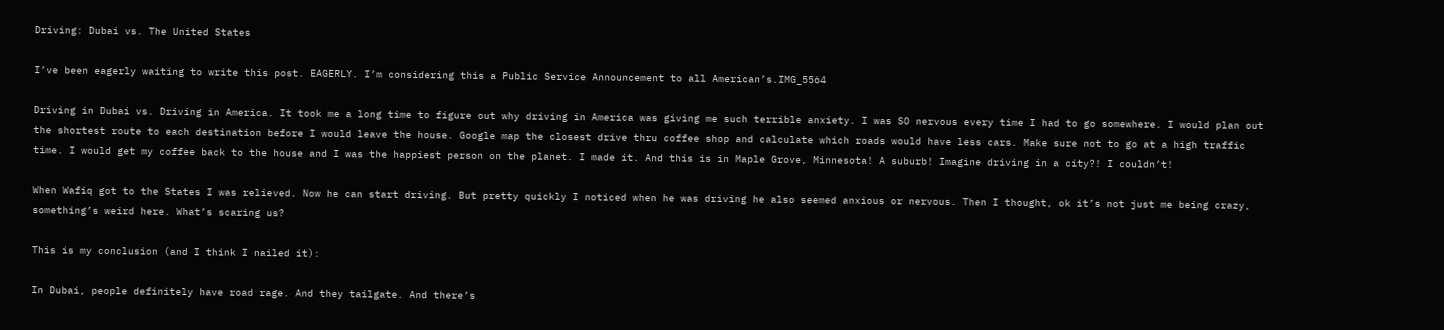Driving: Dubai vs. The United States

I’ve been eagerly waiting to write this post. EAGERLY. I’m considering this a Public Service Announcement to all American’s.IMG_5564

Driving in Dubai vs. Driving in America. It took me a long time to figure out why driving in America was giving me such terrible anxiety. I was SO nervous every time I had to go somewhere. I would plan out the shortest route to each destination before I would leave the house. Google map the closest drive thru coffee shop and calculate which roads would have less cars. Make sure not to go at a high traffic time. I would get my coffee back to the house and I was the happiest person on the planet. I made it. And this is in Maple Grove, Minnesota! A suburb! Imagine driving in a city?! I couldn’t!

When Wafiq got to the States I was relieved. Now he can start driving. But pretty quickly I noticed when he was driving he also seemed anxious or nervous. Then I thought, ok it’s not just me being crazy, something’s weird here. What’s scaring us?

This is my conclusion (and I think I nailed it):

In Dubai, people definitely have road rage. And they tailgate. And there’s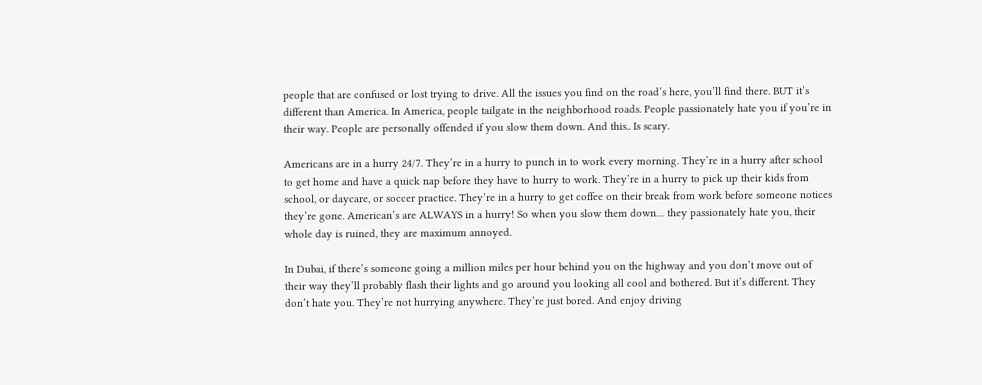people that are confused or lost trying to drive. All the issues you find on the road’s here, you’ll find there. BUT it’s different than America. In America, people tailgate in the neighborhood roads. People passionately hate you if you’re in their way. People are personally offended if you slow them down. And this.. Is scary.

Americans are in a hurry 24/7. They’re in a hurry to punch in to work every morning. They’re in a hurry after school to get home and have a quick nap before they have to hurry to work. They’re in a hurry to pick up their kids from school, or daycare, or soccer practice. They’re in a hurry to get coffee on their break from work before someone notices they’re gone. American’s are ALWAYS in a hurry! So when you slow them down… they passionately hate you, their whole day is ruined, they are maximum annoyed.

In Dubai, if there’s someone going a million miles per hour behind you on the highway and you don’t move out of their way they’ll probably flash their lights and go around you looking all cool and bothered. But it’s different. They don’t hate you. They’re not hurrying anywhere. They’re just bored. And enjoy driving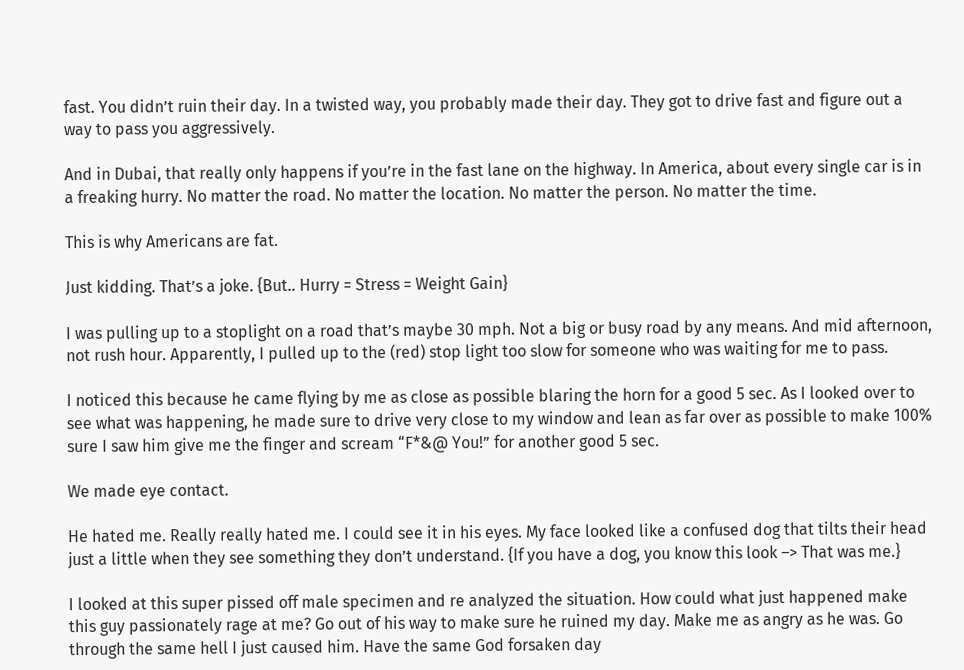fast. You didn’t ruin their day. In a twisted way, you probably made their day. They got to drive fast and figure out a way to pass you aggressively.

And in Dubai, that really only happens if you’re in the fast lane on the highway. In America, about every single car is in a freaking hurry. No matter the road. No matter the location. No matter the person. No matter the time.

This is why Americans are fat.

Just kidding. That’s a joke. {But.. Hurry = Stress = Weight Gain}

I was pulling up to a stoplight on a road that’s maybe 30 mph. Not a big or busy road by any means. And mid afternoon, not rush hour. Apparently, I pulled up to the (red) stop light too slow for someone who was waiting for me to pass.

I noticed this because he came flying by me as close as possible blaring the horn for a good 5 sec. As I looked over to see what was happening, he made sure to drive very close to my window and lean as far over as possible to make 100% sure I saw him give me the finger and scream “F*&@ You!” for another good 5 sec.

We made eye contact.

He hated me. Really really hated me. I could see it in his eyes. My face looked like a confused dog that tilts their head just a little when they see something they don’t understand. {If you have a dog, you know this look –> That was me.}

I looked at this super pissed off male specimen and re analyzed the situation. How could what just happened make this guy passionately rage at me? Go out of his way to make sure he ruined my day. Make me as angry as he was. Go through the same hell I just caused him. Have the same God forsaken day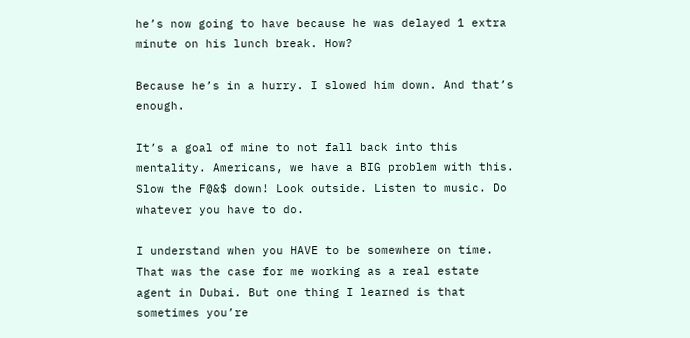he’s now going to have because he was delayed 1 extra minute on his lunch break. How?

Because he’s in a hurry. I slowed him down. And that’s enough.

It’s a goal of mine to not fall back into this mentality. Americans, we have a BIG problem with this. Slow the F@&$ down! Look outside. Listen to music. Do whatever you have to do.

I understand when you HAVE to be somewhere on time. That was the case for me working as a real estate agent in Dubai. But one thing I learned is that sometimes you’re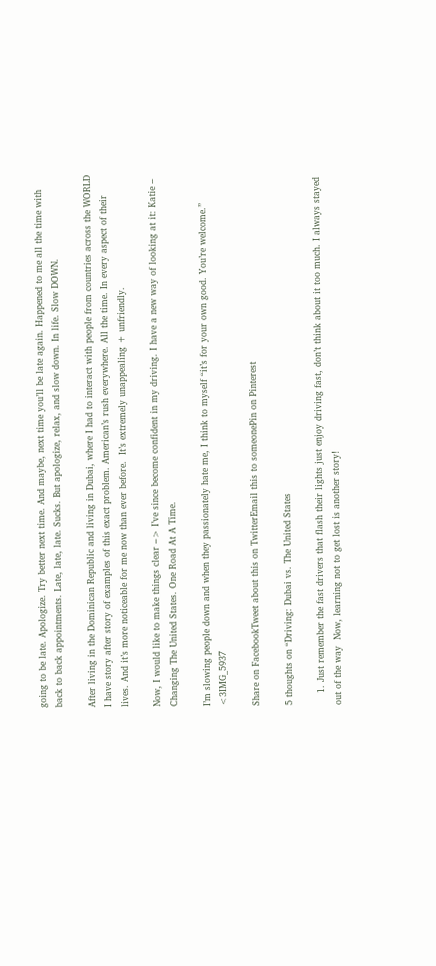going to be late. Apologize. Try better next time. And maybe, next time you’ll be late again. Happened to me all the time with back to back appointments. Late, late, late. Sucks. But apologize, relax, and slow down. In life. Slow DOWN.

After living in the Dominican Republic and living in Dubai, where I had to interact with people from countries across the WORLD I have story after story of examples of this exact problem. American’s rush everywhere. All the time. In every aspect of their lives. And it’s more noticeable for me now than ever before.  It’s extremely unappealing + unfriendly.

Now, I would like to make things clear –> I’ve since become confident in my driving. I have a new way of looking at it: Katie – Changing The United States. One Road At A Time.

I’m slowing people down and when they passionately hate me, I think to myself “it’s for your own good. You’re welcome.” <3IMG_5937

Share on FacebookTweet about this on TwitterEmail this to someonePin on Pinterest

5 thoughts on “Driving: Dubai vs. The United States

    1. Just remember the fast drivers that flash their lights just enjoy driving fast, don’t think about it too much. I always stayed out of the way  Now, learning not to get lost is another story!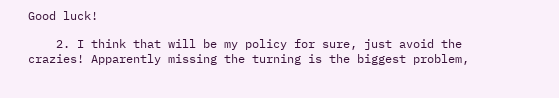Good luck!

    2. I think that will be my policy for sure, just avoid the crazies! Apparently missing the turning is the biggest problem,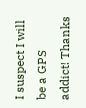I suspect I will be a GPS addict! Thanks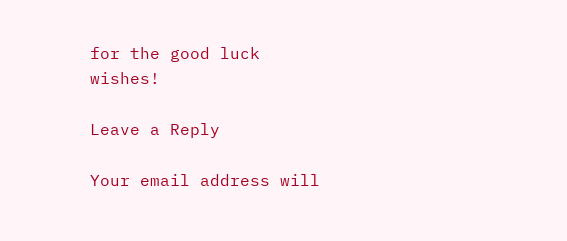for the good luck wishes!

Leave a Reply

Your email address will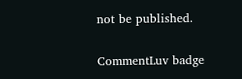not be published.

CommentLuv badge